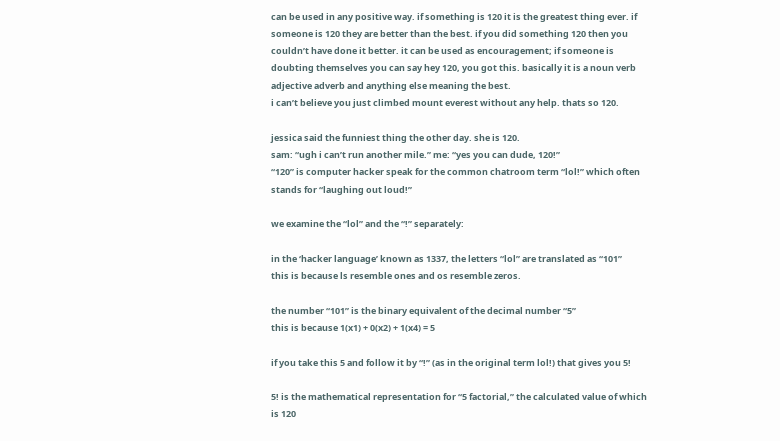can be used in any positive way. if something is 120 it is the greatest thing ever. if someone is 120 they are better than the best. if you did something 120 then you couldn’t have done it better. it can be used as encouragement; if someone is doubting themselves you can say hey 120, you got this. basically it is a noun verb adjective adverb and anything else meaning the best.
i can’t believe you just climbed mount everest without any help. thats so 120.

jessica said the funniest thing the other day. she is 120.
sam: “ugh i can’t run another mile.” me: “yes you can dude, 120!”
“120” is computer hacker speak for the common chatroom term “lol!” which often stands for “laughing out loud!”

we examine the “lol” and the “!” separately:

in the ‘hacker language’ known as 1337, the letters “lol” are translated as “101”
this is because ls resemble ones and os resemble zeros.

the number “101” is the binary equivalent of the decimal number “5”
this is because 1(x1) + 0(x2) + 1(x4) = 5

if you take this 5 and follow it by “!” (as in the original term lol!) that gives you 5!

5! is the mathematical representation for “5 factorial,” the calculated value of which is 120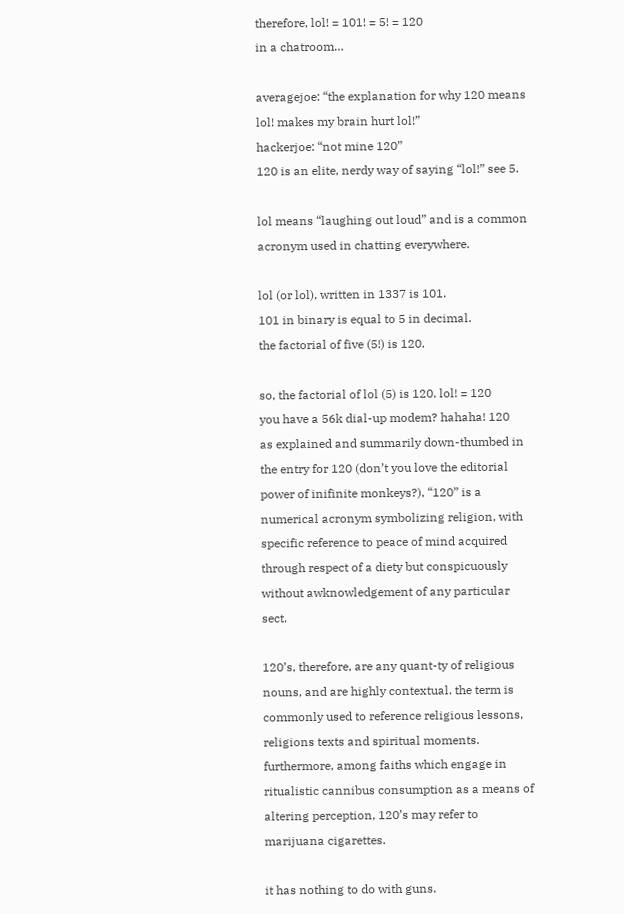therefore, lol! = 101! = 5! = 120
in a chatroom…

averagejoe: “the explanation for why 120 means lol! makes my brain hurt lol!”
hackerjoe: “not mine 120”
120 is an elite, nerdy way of saying “lol!” see 5.

lol means “laughing out loud” and is a common acronym used in chatting everywhere.

lol (or lol), written in 1337 is 101.
101 in binary is equal to 5 in decimal.
the factorial of five (5!) is 120.

so, the factorial of lol (5) is 120. lol! = 120
you have a 56k dial-up modem? hahaha! 120
as explained and summarily down-thumbed in the entry for 120 (don’t you love the editorial power of inifinite monkeys?), “120” is a numerical acronym symbolizing religion, with specific reference to peace of mind acquired through respect of a diety but conspicuously without awknowledgement of any particular sect.

120’s, therefore, are any quant-ty of religious nouns, and are highly contextual. the term is commonly used to reference religious lessons, religions texts and spiritual moments. furthermore, among faiths which engage in ritualistic cannibus consumption as a means of altering perception, 120’s may refer to marijuana cigarettes.

it has nothing to do with guns.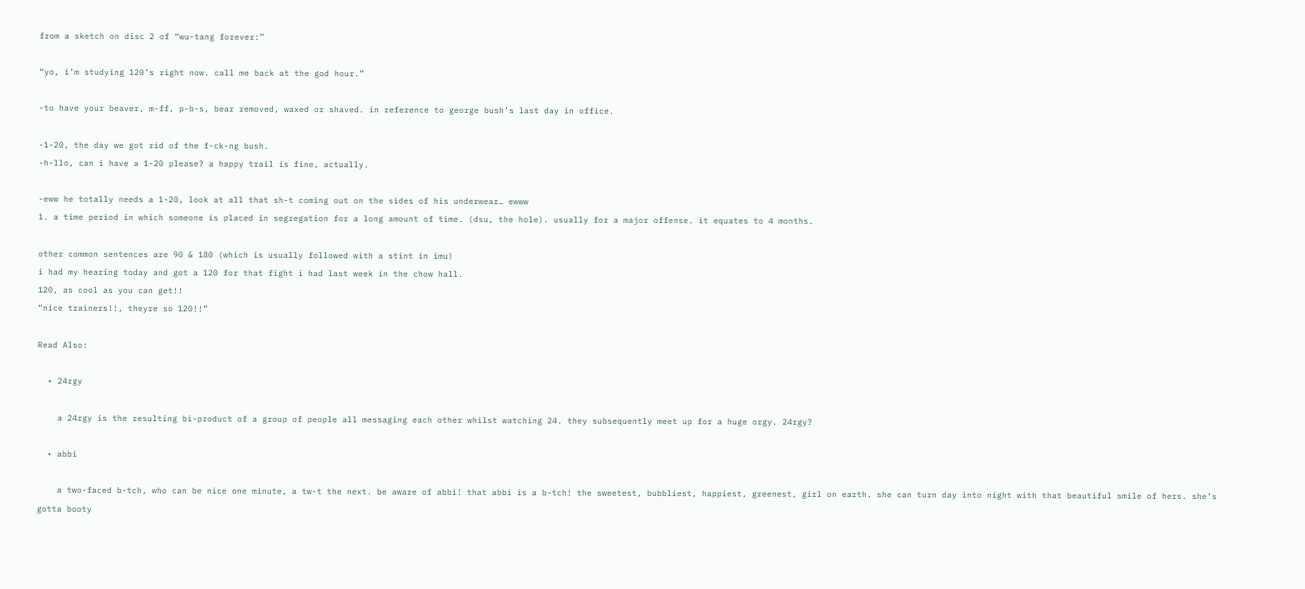from a sketch on disc 2 of “wu-tang forever:”

“yo, i’m studying 120’s right now. call me back at the god hour.”

-to have your beaver, m-ff, p-b-s, bear removed, waxed or shaved. in reference to george bush’s last day in office.

-1-20, the day we got rid of the f-ck-ng bush.
-h-llo, can i have a 1-20 please? a happy trail is fine, actually.

-eww he totally needs a 1-20, look at all that sh-t coming out on the sides of his underwear… ewww
1. a time period in which someone is placed in segregation for a long amount of time. (dsu, the hole). usually for a major offense. it equates to 4 months.

other common sentences are 90 & 180 (which is usually followed with a stint in imu)
i had my hearing today and got a 120 for that fight i had last week in the chow hall.
120, as cool as you can get!!
“nice trainers!!, theyre so 120!!”

Read Also:

  • 24rgy

    a 24rgy is the resulting bi-product of a group of people all messaging each other whilst watching 24. they subsequently meet up for a huge orgy. 24rgy?

  • abbi

    a two-faced b-tch, who can be nice one minute, a tw-t the next. be aware of abbi! that abbi is a b-tch! the sweetest, bubbliest, happiest, greenest, girl on earth. she can turn day into night with that beautiful smile of hers. she’s gotta booty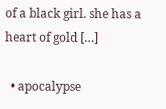of a black girl. she has a heart of gold […]

  • apocalypse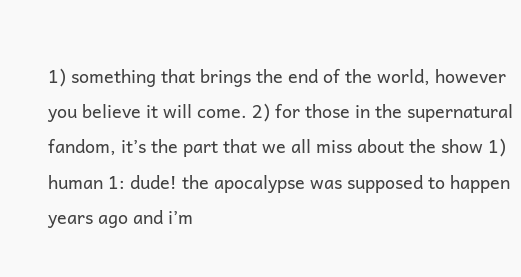1) something that brings the end of the world, however you believe it will come. 2) for those in the supernatural fandom, it’s the part that we all miss about the show 1) human 1: dude! the apocalypse was supposed to happen years ago and i’m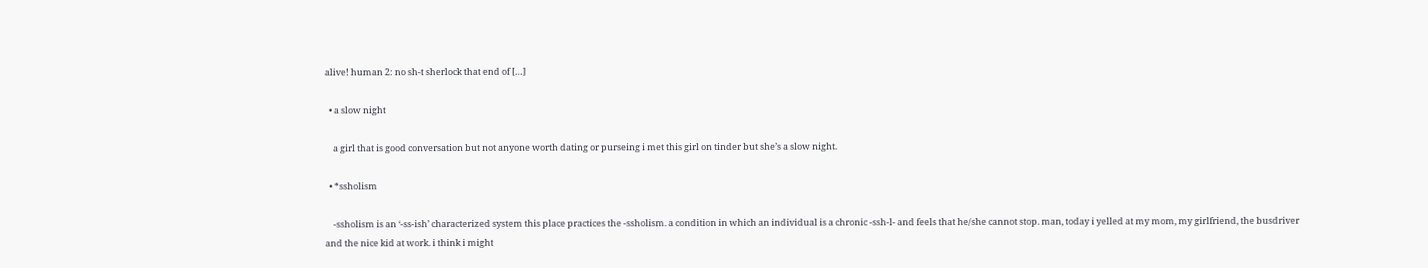alive! human 2: no sh-t sherlock that end of […]

  • a slow night

    a girl that is good conversation but not anyone worth dating or purseing i met this girl on tinder but she’s a slow night.

  • *ssholism

    -ssholism is an ‘-ss-ish’ characterized system this place practices the -ssholism. a condition in which an individual is a chronic -ssh-l- and feels that he/she cannot stop. man, today i yelled at my mom, my girlfriend, the busdriver and the nice kid at work. i think i might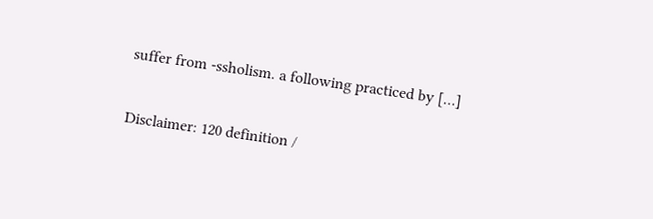suffer from -ssholism. a following practiced by […]

Disclaimer: 120 definition /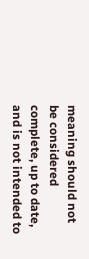meaning should not be considered complete, up to date, and is not intended to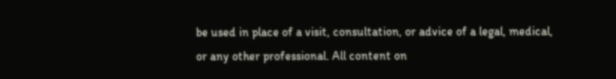be used in place of a visit, consultation, or advice of a legal, medical, or any other professional. All content on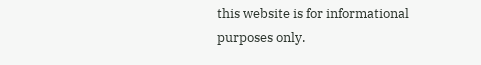this website is for informational purposes only.